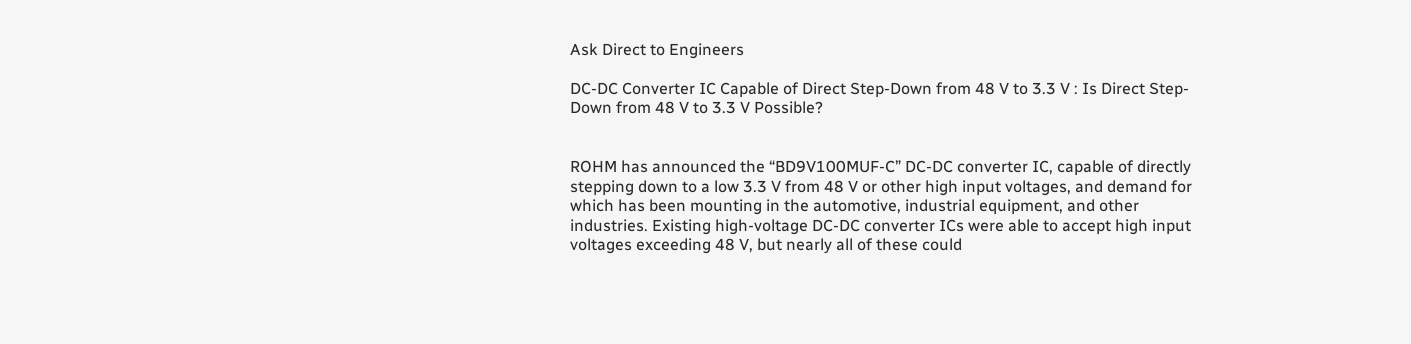Ask Direct to Engineers

DC-DC Converter IC Capable of Direct Step-Down from 48 V to 3.3 V : Is Direct Step-Down from 48 V to 3.3 V Possible?


ROHM has announced the “BD9V100MUF-C” DC-DC converter IC, capable of directly stepping down to a low 3.3 V from 48 V or other high input voltages, and demand for which has been mounting in the automotive, industrial equipment, and other industries. Existing high-voltage DC-DC converter ICs were able to accept high input voltages exceeding 48 V, but nearly all of these could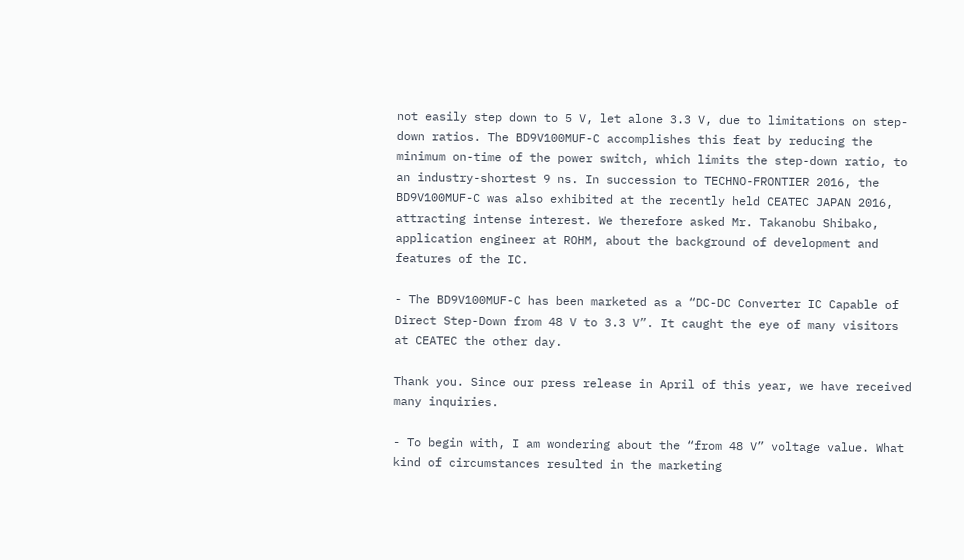not easily step down to 5 V, let alone 3.3 V, due to limitations on step-down ratios. The BD9V100MUF-C accomplishes this feat by reducing the minimum on-time of the power switch, which limits the step-down ratio, to an industry-shortest 9 ns. In succession to TECHNO-FRONTIER 2016, the BD9V100MUF-C was also exhibited at the recently held CEATEC JAPAN 2016, attracting intense interest. We therefore asked Mr. Takanobu Shibako, application engineer at ROHM, about the background of development and features of the IC.

- The BD9V100MUF-C has been marketed as a “DC-DC Converter IC Capable of Direct Step-Down from 48 V to 3.3 V”. It caught the eye of many visitors at CEATEC the other day.

Thank you. Since our press release in April of this year, we have received many inquiries.

- To begin with, I am wondering about the “from 48 V” voltage value. What kind of circumstances resulted in the marketing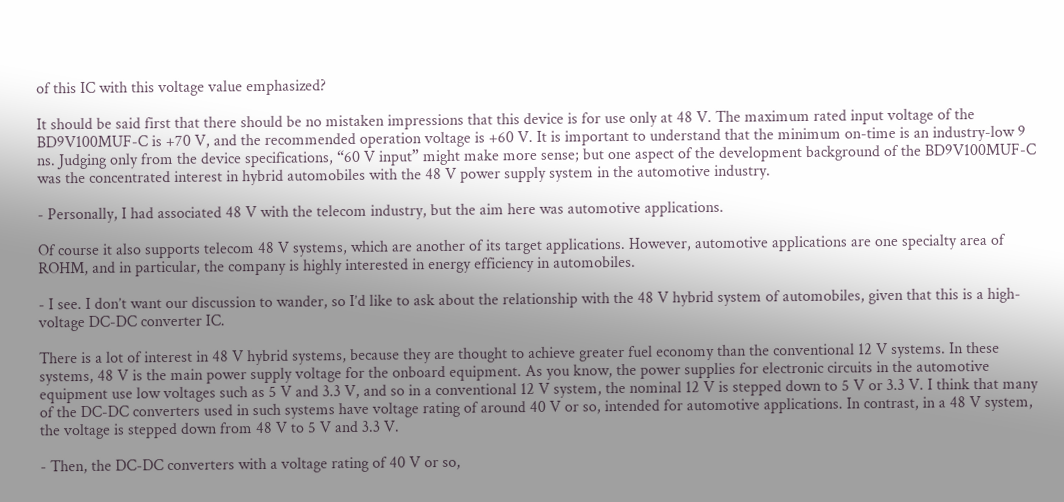of this IC with this voltage value emphasized?

It should be said first that there should be no mistaken impressions that this device is for use only at 48 V. The maximum rated input voltage of the BD9V100MUF-C is +70 V, and the recommended operation voltage is +60 V. It is important to understand that the minimum on-time is an industry-low 9 ns. Judging only from the device specifications, “60 V input” might make more sense; but one aspect of the development background of the BD9V100MUF-C was the concentrated interest in hybrid automobiles with the 48 V power supply system in the automotive industry.

- Personally, I had associated 48 V with the telecom industry, but the aim here was automotive applications.

Of course it also supports telecom 48 V systems, which are another of its target applications. However, automotive applications are one specialty area of ROHM, and in particular, the company is highly interested in energy efficiency in automobiles.

- I see. I don’t want our discussion to wander, so I’d like to ask about the relationship with the 48 V hybrid system of automobiles, given that this is a high-voltage DC-DC converter IC.

There is a lot of interest in 48 V hybrid systems, because they are thought to achieve greater fuel economy than the conventional 12 V systems. In these systems, 48 V is the main power supply voltage for the onboard equipment. As you know, the power supplies for electronic circuits in the automotive equipment use low voltages such as 5 V and 3.3 V, and so in a conventional 12 V system, the nominal 12 V is stepped down to 5 V or 3.3 V. I think that many of the DC-DC converters used in such systems have voltage rating of around 40 V or so, intended for automotive applications. In contrast, in a 48 V system, the voltage is stepped down from 48 V to 5 V and 3.3 V.

- Then, the DC-DC converters with a voltage rating of 40 V or so,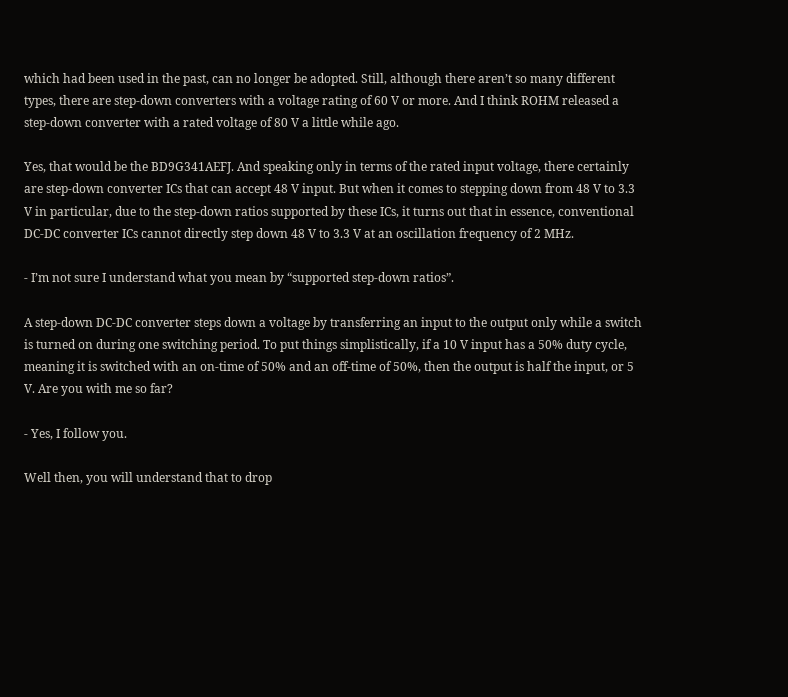which had been used in the past, can no longer be adopted. Still, although there aren’t so many different types, there are step-down converters with a voltage rating of 60 V or more. And I think ROHM released a step-down converter with a rated voltage of 80 V a little while ago.

Yes, that would be the BD9G341AEFJ. And speaking only in terms of the rated input voltage, there certainly are step-down converter ICs that can accept 48 V input. But when it comes to stepping down from 48 V to 3.3 V in particular, due to the step-down ratios supported by these ICs, it turns out that in essence, conventional DC-DC converter ICs cannot directly step down 48 V to 3.3 V at an oscillation frequency of 2 MHz.

- I’m not sure I understand what you mean by “supported step-down ratios”.

A step-down DC-DC converter steps down a voltage by transferring an input to the output only while a switch is turned on during one switching period. To put things simplistically, if a 10 V input has a 50% duty cycle, meaning it is switched with an on-time of 50% and an off-time of 50%, then the output is half the input, or 5 V. Are you with me so far?

- Yes, I follow you.

Well then, you will understand that to drop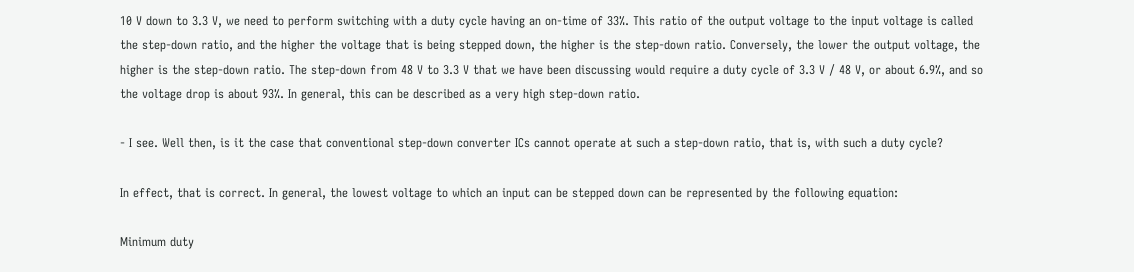10 V down to 3.3 V, we need to perform switching with a duty cycle having an on-time of 33%. This ratio of the output voltage to the input voltage is called the step-down ratio, and the higher the voltage that is being stepped down, the higher is the step-down ratio. Conversely, the lower the output voltage, the higher is the step-down ratio. The step-down from 48 V to 3.3 V that we have been discussing would require a duty cycle of 3.3 V / 48 V, or about 6.9%, and so the voltage drop is about 93%. In general, this can be described as a very high step-down ratio.

- I see. Well then, is it the case that conventional step-down converter ICs cannot operate at such a step-down ratio, that is, with such a duty cycle?

In effect, that is correct. In general, the lowest voltage to which an input can be stepped down can be represented by the following equation:

Minimum duty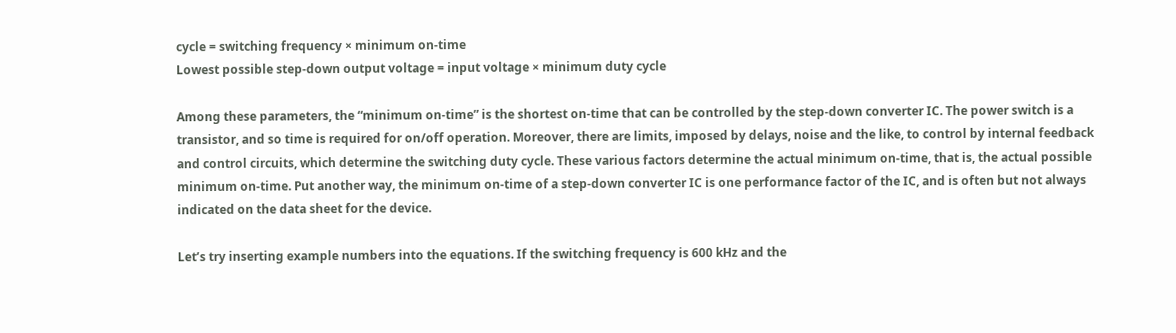cycle = switching frequency × minimum on-time
Lowest possible step-down output voltage = input voltage × minimum duty cycle

Among these parameters, the “minimum on-time” is the shortest on-time that can be controlled by the step-down converter IC. The power switch is a transistor, and so time is required for on/off operation. Moreover, there are limits, imposed by delays, noise and the like, to control by internal feedback and control circuits, which determine the switching duty cycle. These various factors determine the actual minimum on-time, that is, the actual possible minimum on-time. Put another way, the minimum on-time of a step-down converter IC is one performance factor of the IC, and is often but not always indicated on the data sheet for the device.

Let’s try inserting example numbers into the equations. If the switching frequency is 600 kHz and the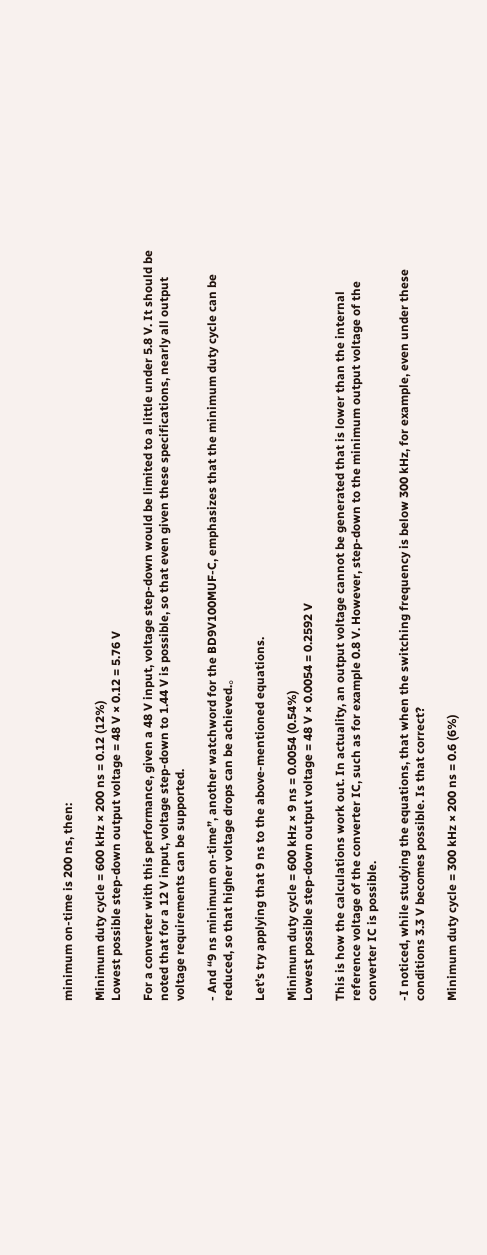minimum on-time is 200 ns, then:

Minimum duty cycle = 600 kHz × 200 ns = 0.12 (12%)
Lowest possible step-down output voltage = 48 V × 0.12 = 5.76 V

For a converter with this performance, given a 48 V input, voltage step-down would be limited to a little under 5.8 V. It should be noted that for a 12 V input, voltage step-down to 1.44 V is possible, so that even given these specifications, nearly all output voltage requirements can be supported.

- And “9 ns minimum on-time”, another watchword for the BD9V100MUF-C, emphasizes that the minimum duty cycle can be reduced, so that higher voltage drops can be achieved.。

Let’s try applying that 9 ns to the above-mentioned equations.

Minimum duty cycle = 600 kHz × 9 ns = 0.0054 (0.54%)
Lowest possible step-down output voltage = 48 V × 0.0054 = 0.2592 V

This is how the calculations work out. In actuality, an output voltage cannot be generated that is lower than the internal reference voltage of the converter IC, such as for example 0.8 V. However, step-down to the minimum output voltage of the converter IC is possible.

-I noticed, while studying the equations, that when the switching frequency is below 300 kHz, for example, even under these conditions 3.3 V becomes possible. Is that correct?

Minimum duty cycle = 300 kHz × 200 ns = 0.6 (6%)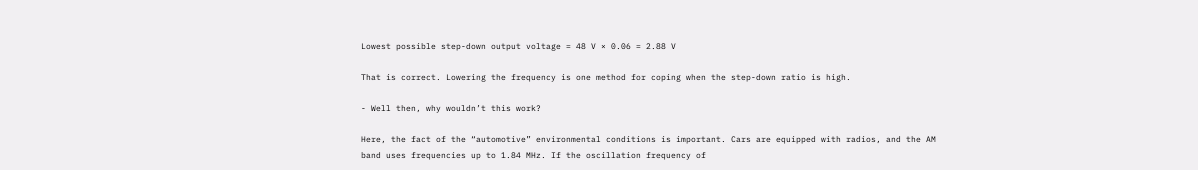Lowest possible step-down output voltage = 48 V × 0.06 = 2.88 V

That is correct. Lowering the frequency is one method for coping when the step-down ratio is high.

- Well then, why wouldn’t this work?

Here, the fact of the “automotive” environmental conditions is important. Cars are equipped with radios, and the AM band uses frequencies up to 1.84 MHz. If the oscillation frequency of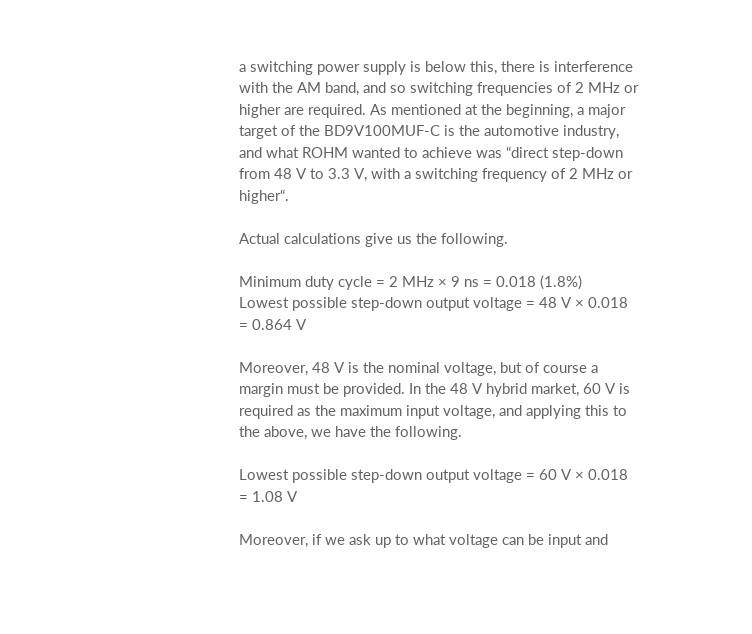a switching power supply is below this, there is interference with the AM band, and so switching frequencies of 2 MHz or higher are required. As mentioned at the beginning, a major target of the BD9V100MUF-C is the automotive industry, and what ROHM wanted to achieve was “direct step-down from 48 V to 3.3 V, with a switching frequency of 2 MHz or higher“.

Actual calculations give us the following.

Minimum duty cycle = 2 MHz × 9 ns = 0.018 (1.8%)
Lowest possible step-down output voltage = 48 V × 0.018 = 0.864 V

Moreover, 48 V is the nominal voltage, but of course a margin must be provided. In the 48 V hybrid market, 60 V is required as the maximum input voltage, and applying this to the above, we have the following.

Lowest possible step-down output voltage = 60 V × 0.018 = 1.08 V

Moreover, if we ask up to what voltage can be input and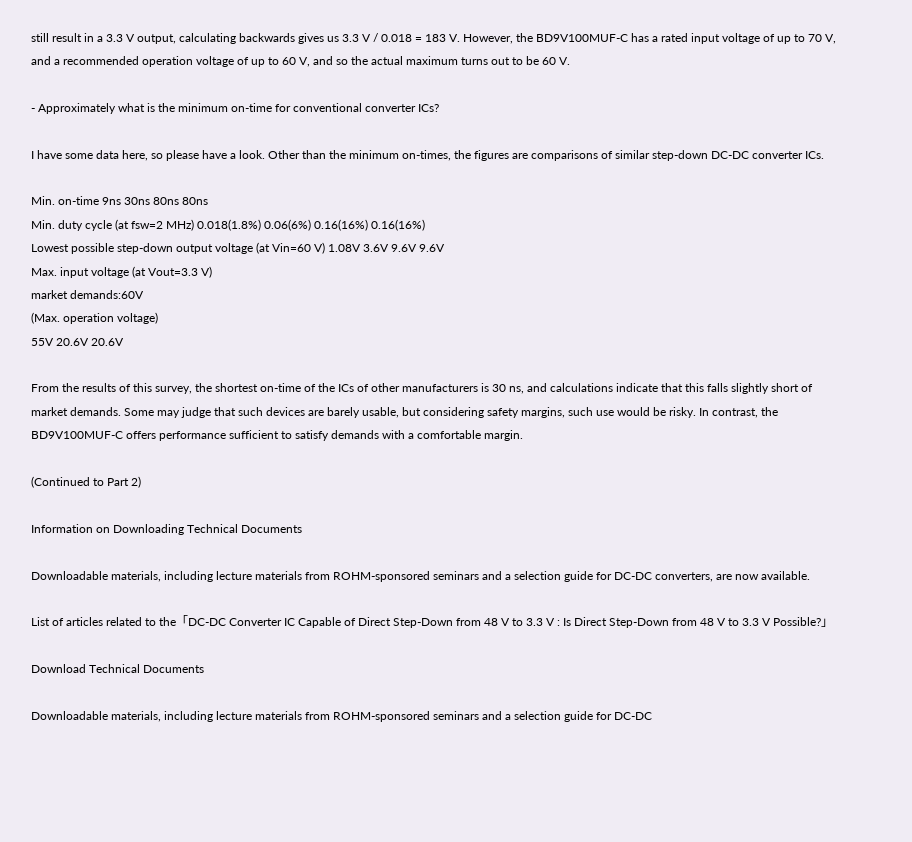still result in a 3.3 V output, calculating backwards gives us 3.3 V / 0.018 = 183 V. However, the BD9V100MUF-C has a rated input voltage of up to 70 V, and a recommended operation voltage of up to 60 V, and so the actual maximum turns out to be 60 V.

- Approximately what is the minimum on-time for conventional converter ICs?

I have some data here, so please have a look. Other than the minimum on-times, the figures are comparisons of similar step-down DC-DC converter ICs.

Min. on-time 9ns 30ns 80ns 80ns
Min. duty cycle (at fsw=2 MHz) 0.018(1.8%) 0.06(6%) 0.16(16%) 0.16(16%)
Lowest possible step-down output voltage (at Vin=60 V) 1.08V 3.6V 9.6V 9.6V
Max. input voltage (at Vout=3.3 V)
market demands:60V
(Max. operation voltage)
55V 20.6V 20.6V

From the results of this survey, the shortest on-time of the ICs of other manufacturers is 30 ns, and calculations indicate that this falls slightly short of market demands. Some may judge that such devices are barely usable, but considering safety margins, such use would be risky. In contrast, the BD9V100MUF-C offers performance sufficient to satisfy demands with a comfortable margin.

(Continued to Part 2)

Information on Downloading Technical Documents

Downloadable materials, including lecture materials from ROHM-sponsored seminars and a selection guide for DC-DC converters, are now available.

List of articles related to the「DC-DC Converter IC Capable of Direct Step-Down from 48 V to 3.3 V : Is Direct Step-Down from 48 V to 3.3 V Possible?」

Download Technical Documents

Downloadable materials, including lecture materials from ROHM-sponsored seminars and a selection guide for DC-DC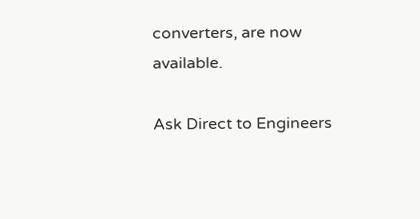converters, are now available.

Ask Direct to Engineers